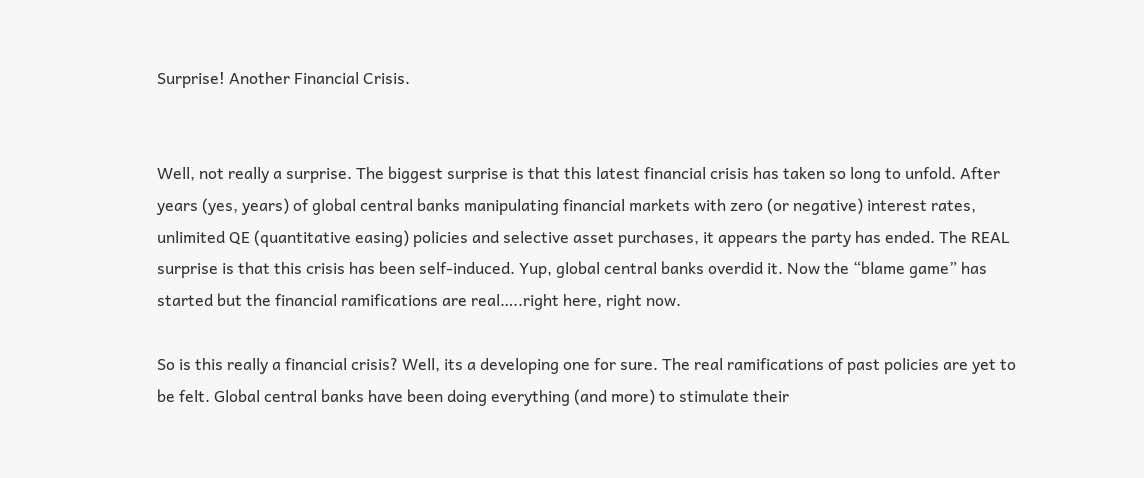Surprise! Another Financial Crisis.


Well, not really a surprise. The biggest surprise is that this latest financial crisis has taken so long to unfold. After years (yes, years) of global central banks manipulating financial markets with zero (or negative) interest rates, unlimited QE (quantitative easing) policies and selective asset purchases, it appears the party has ended. The REAL surprise is that this crisis has been self-induced. Yup, global central banks overdid it. Now the “blame game” has started but the financial ramifications are real…..right here, right now.

So is this really a financial crisis? Well, its a developing one for sure. The real ramifications of past policies are yet to be felt. Global central banks have been doing everything (and more) to stimulate their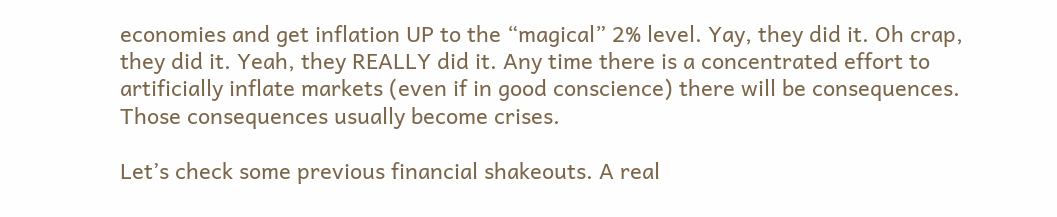economies and get inflation UP to the “magical” 2% level. Yay, they did it. Oh crap, they did it. Yeah, they REALLY did it. Any time there is a concentrated effort to artificially inflate markets (even if in good conscience) there will be consequences. Those consequences usually become crises.

Let’s check some previous financial shakeouts. A real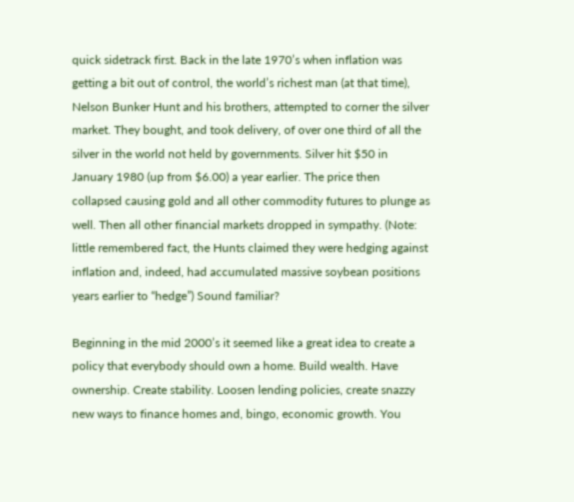quick sidetrack first. Back in the late 1970’s when inflation was getting a bit out of control, the world’s richest man (at that time), Nelson Bunker Hunt and his brothers, attempted to corner the silver market. They bought, and took delivery, of over one third of all the silver in the world not held by governments. Silver hit $50 in January 1980 (up from $6.00) a year earlier. The price then collapsed causing gold and all other commodity futures to plunge as well. Then all other financial markets dropped in sympathy. (Note: little remembered fact, the Hunts claimed they were hedging against inflation and, indeed, had accumulated massive soybean positions years earlier to “hedge”) Sound familiar?

Beginning in the mid 2000’s it seemed like a great idea to create a policy that everybody should own a home. Build wealth. Have ownership. Create stability. Loosen lending policies, create snazzy new ways to finance homes and, bingo, economic growth. You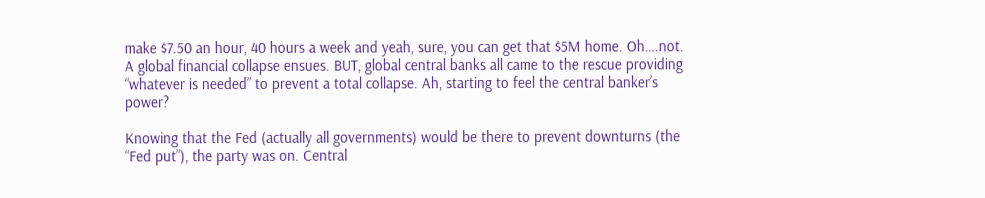make $7.50 an hour, 40 hours a week and yeah, sure, you can get that $5M home. Oh….not. A global financial collapse ensues. BUT, global central banks all came to the rescue providing “whatever is needed” to prevent a total collapse. Ah, starting to feel the central banker’s power?

Knowing that the Fed (actually all governments) would be there to prevent downturns (the “Fed put”), the party was on. Central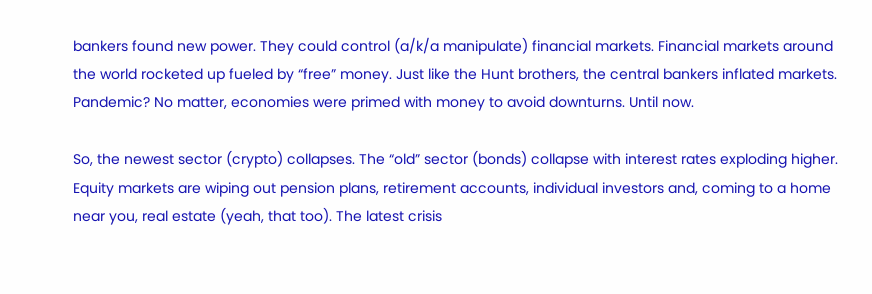bankers found new power. They could control (a/k/a manipulate) financial markets. Financial markets around the world rocketed up fueled by “free” money. Just like the Hunt brothers, the central bankers inflated markets. Pandemic? No matter, economies were primed with money to avoid downturns. Until now.

So, the newest sector (crypto) collapses. The “old” sector (bonds) collapse with interest rates exploding higher. Equity markets are wiping out pension plans, retirement accounts, individual investors and, coming to a home near you, real estate (yeah, that too). The latest crisis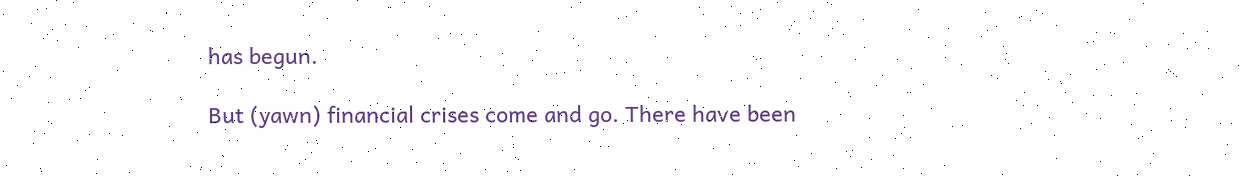has begun.

But (yawn) financial crises come and go. There have been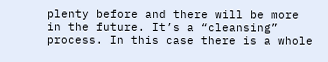plenty before and there will be more in the future. It’s a “cleansing” process. In this case there is a whole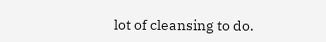lot of cleansing to do.